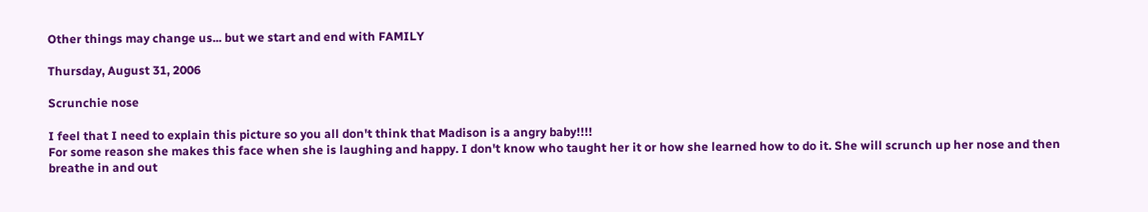Other things may change us... but we start and end with FAMILY

Thursday, August 31, 2006

Scrunchie nose

I feel that I need to explain this picture so you all don't think that Madison is a angry baby!!!!
For some reason she makes this face when she is laughing and happy. I don't know who taught her it or how she learned how to do it. She will scrunch up her nose and then breathe in and out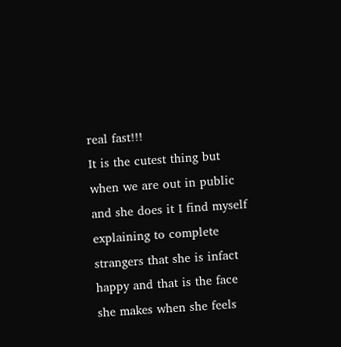real fast!!!
It is the cutest thing but when we are out in public and she does it I find myself explaining to complete strangers that she is infact happy and that is the face she makes when she feels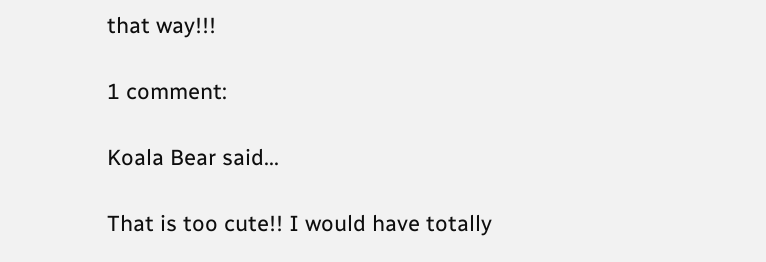that way!!!

1 comment:

Koala Bear said...

That is too cute!! I would have totally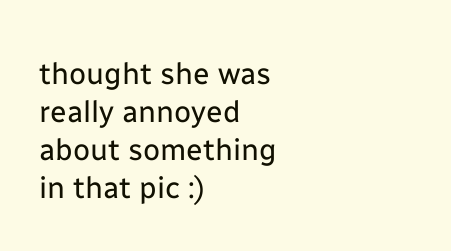thought she was really annoyed about something in that pic :)